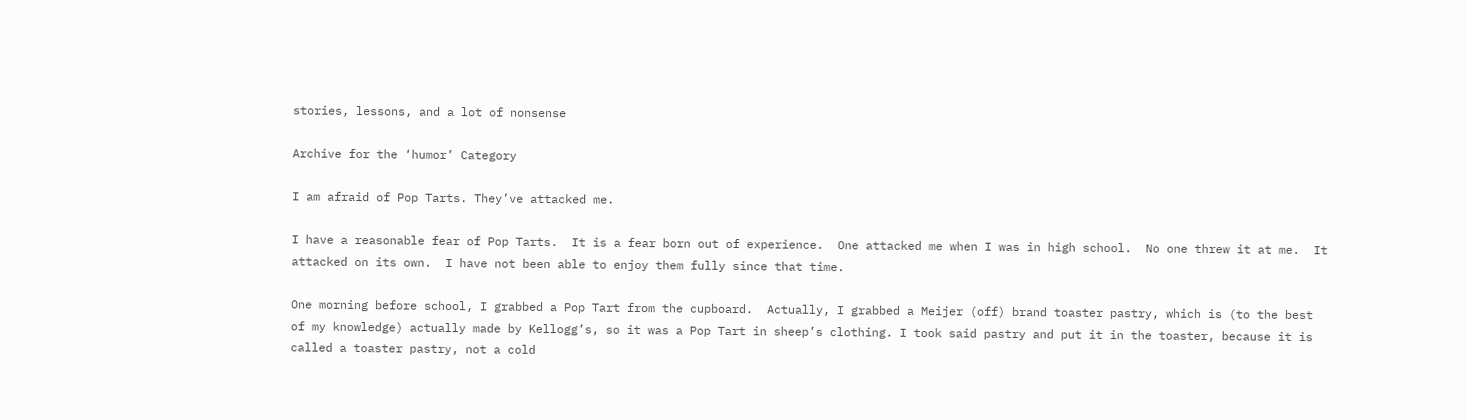stories, lessons, and a lot of nonsense

Archive for the ‘humor’ Category

I am afraid of Pop Tarts. They’ve attacked me.

I have a reasonable fear of Pop Tarts.  It is a fear born out of experience.  One attacked me when I was in high school.  No one threw it at me.  It attacked on its own.  I have not been able to enjoy them fully since that time.

One morning before school, I grabbed a Pop Tart from the cupboard.  Actually, I grabbed a Meijer (off) brand toaster pastry, which is (to the best of my knowledge) actually made by Kellogg’s, so it was a Pop Tart in sheep’s clothing. I took said pastry and put it in the toaster, because it is called a toaster pastry, not a cold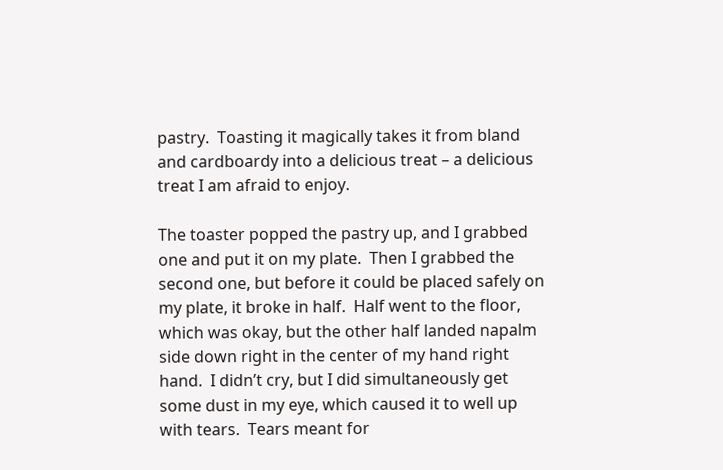pastry.  Toasting it magically takes it from bland and cardboardy into a delicious treat – a delicious treat I am afraid to enjoy.

The toaster popped the pastry up, and I grabbed one and put it on my plate.  Then I grabbed the second one, but before it could be placed safely on my plate, it broke in half.  Half went to the floor, which was okay, but the other half landed napalm side down right in the center of my hand right hand.  I didn’t cry, but I did simultaneously get some dust in my eye, which caused it to well up with tears.  Tears meant for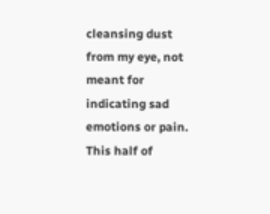cleansing dust from my eye, not meant for indicating sad emotions or pain.  This half of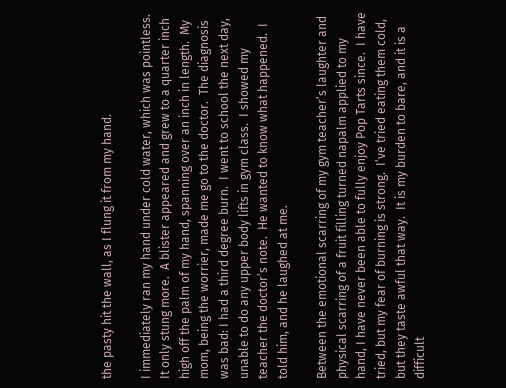the pasty hit the wall, as I flung it from my hand.

I immediately ran my hand under cold water, which was pointless.  It only stung more.  A blister appeared and grew to a quarter inch high off the palm of my hand, spanning over an inch in length.  My mom, being the worrier, made me go to the doctor.  The diagnosis was bad: I had a third degree burn.  I went to school the next day, unable to do any upper body lifts in gym class.  I showed my teacher the doctor’s note.  He wanted to know what happened.  I told him, and he laughed at me.

Between the emotional scarring of my gym teacher’s laughter and physical scarring of a fruit filling turned napalm applied to my hand, I have never been able to fully enjoy Pop Tarts since.  I have tried, but my fear of burning is strong.  I’ve tried eating them cold, but they taste awful that way.  It is my burden to bare, and it is a difficult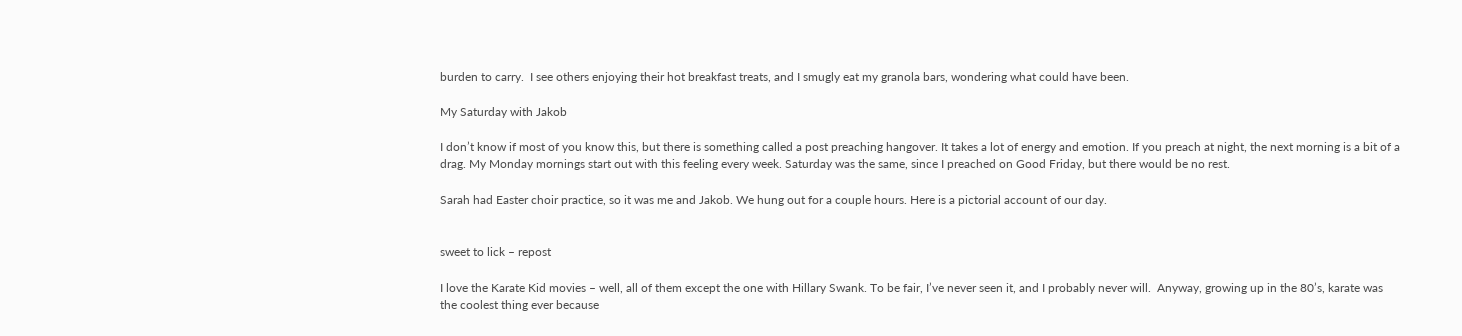burden to carry.  I see others enjoying their hot breakfast treats, and I smugly eat my granola bars, wondering what could have been.

My Saturday with Jakob

I don’t know if most of you know this, but there is something called a post preaching hangover. It takes a lot of energy and emotion. If you preach at night, the next morning is a bit of a drag. My Monday mornings start out with this feeling every week. Saturday was the same, since I preached on Good Friday, but there would be no rest.

Sarah had Easter choir practice, so it was me and Jakob. We hung out for a couple hours. Here is a pictorial account of our day.


sweet to lick – repost

I love the Karate Kid movies – well, all of them except the one with Hillary Swank. To be fair, I’ve never seen it, and I probably never will.  Anyway, growing up in the 80’s, karate was the coolest thing ever because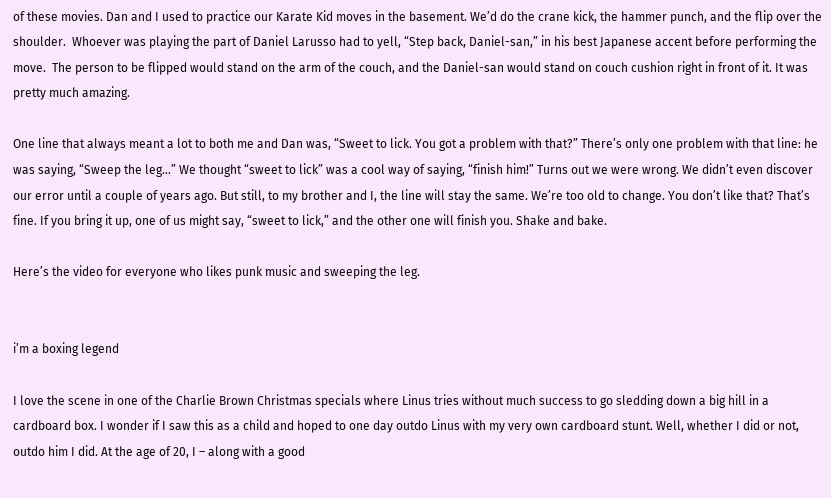of these movies. Dan and I used to practice our Karate Kid moves in the basement. We’d do the crane kick, the hammer punch, and the flip over the shoulder.  Whoever was playing the part of Daniel Larusso had to yell, “Step back, Daniel-san,” in his best Japanese accent before performing the move.  The person to be flipped would stand on the arm of the couch, and the Daniel-san would stand on couch cushion right in front of it. It was pretty much amazing.

One line that always meant a lot to both me and Dan was, “Sweet to lick. You got a problem with that?” There’s only one problem with that line: he was saying, “Sweep the leg…” We thought “sweet to lick” was a cool way of saying, “finish him!” Turns out we were wrong. We didn’t even discover our error until a couple of years ago. But still, to my brother and I, the line will stay the same. We’re too old to change. You don’t like that? That’s fine. If you bring it up, one of us might say, “sweet to lick,” and the other one will finish you. Shake and bake.

Here’s the video for everyone who likes punk music and sweeping the leg.


i’m a boxing legend

I love the scene in one of the Charlie Brown Christmas specials where Linus tries without much success to go sledding down a big hill in a cardboard box. I wonder if I saw this as a child and hoped to one day outdo Linus with my very own cardboard stunt. Well, whether I did or not, outdo him I did. At the age of 20, I – along with a good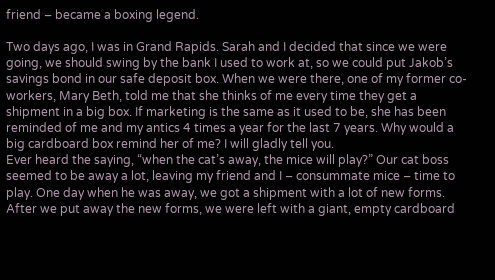friend – became a boxing legend.

Two days ago, I was in Grand Rapids. Sarah and I decided that since we were going, we should swing by the bank I used to work at, so we could put Jakob’s savings bond in our safe deposit box. When we were there, one of my former co-workers, Mary Beth, told me that she thinks of me every time they get a shipment in a big box. If marketing is the same as it used to be, she has been reminded of me and my antics 4 times a year for the last 7 years. Why would a big cardboard box remind her of me? I will gladly tell you.
Ever heard the saying, “when the cat’s away, the mice will play?” Our cat boss seemed to be away a lot, leaving my friend and I – consummate mice – time to play. One day when he was away, we got a shipment with a lot of new forms. After we put away the new forms, we were left with a giant, empty cardboard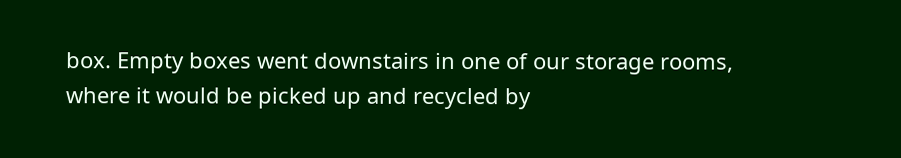box. Empty boxes went downstairs in one of our storage rooms, where it would be picked up and recycled by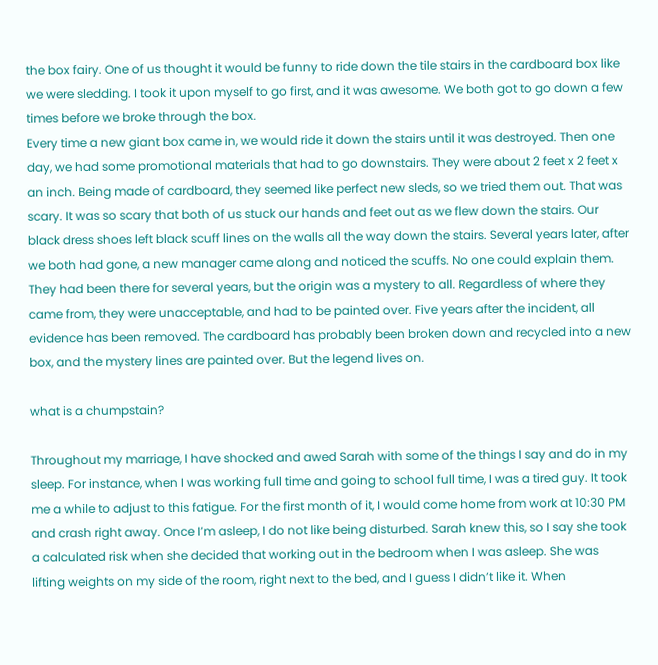the box fairy. One of us thought it would be funny to ride down the tile stairs in the cardboard box like we were sledding. I took it upon myself to go first, and it was awesome. We both got to go down a few times before we broke through the box.
Every time a new giant box came in, we would ride it down the stairs until it was destroyed. Then one day, we had some promotional materials that had to go downstairs. They were about 2 feet x 2 feet x an inch. Being made of cardboard, they seemed like perfect new sleds, so we tried them out. That was scary. It was so scary that both of us stuck our hands and feet out as we flew down the stairs. Our black dress shoes left black scuff lines on the walls all the way down the stairs. Several years later, after we both had gone, a new manager came along and noticed the scuffs. No one could explain them. They had been there for several years, but the origin was a mystery to all. Regardless of where they came from, they were unacceptable, and had to be painted over. Five years after the incident, all evidence has been removed. The cardboard has probably been broken down and recycled into a new box, and the mystery lines are painted over. But the legend lives on.

what is a chumpstain?

Throughout my marriage, I have shocked and awed Sarah with some of the things I say and do in my sleep. For instance, when I was working full time and going to school full time, I was a tired guy. It took me a while to adjust to this fatigue. For the first month of it, I would come home from work at 10:30 PM and crash right away. Once I’m asleep, I do not like being disturbed. Sarah knew this, so I say she took a calculated risk when she decided that working out in the bedroom when I was asleep. She was lifting weights on my side of the room, right next to the bed, and I guess I didn’t like it. When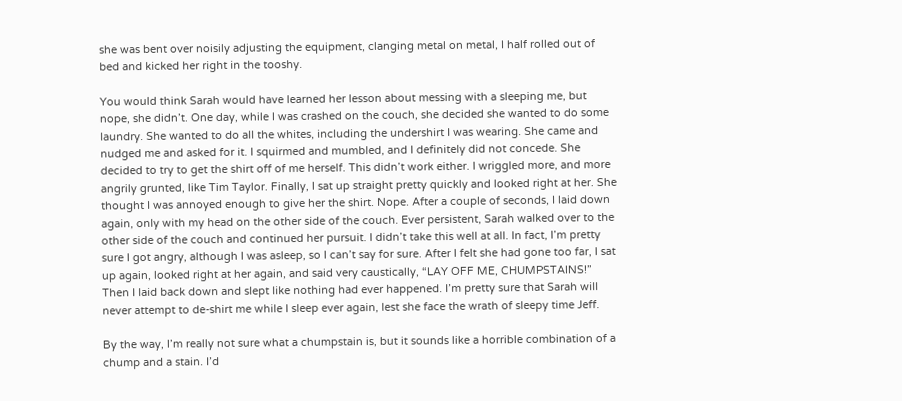she was bent over noisily adjusting the equipment, clanging metal on metal, I half rolled out of bed and kicked her right in the tooshy.

You would think Sarah would have learned her lesson about messing with a sleeping me, but nope, she didn’t. One day, while I was crashed on the couch, she decided she wanted to do some laundry. She wanted to do all the whites, including the undershirt I was wearing. She came and nudged me and asked for it. I squirmed and mumbled, and I definitely did not concede. She decided to try to get the shirt off of me herself. This didn’t work either. I wriggled more, and more angrily grunted, like Tim Taylor. Finally, I sat up straight pretty quickly and looked right at her. She thought I was annoyed enough to give her the shirt. Nope. After a couple of seconds, I laid down again, only with my head on the other side of the couch. Ever persistent, Sarah walked over to the other side of the couch and continued her pursuit. I didn’t take this well at all. In fact, I’m pretty sure I got angry, although I was asleep, so I can’t say for sure. After I felt she had gone too far, I sat up again, looked right at her again, and said very caustically, “LAY OFF ME, CHUMPSTAINS!” Then I laid back down and slept like nothing had ever happened. I’m pretty sure that Sarah will never attempt to de-shirt me while I sleep ever again, lest she face the wrath of sleepy time Jeff.

By the way, I’m really not sure what a chumpstain is, but it sounds like a horrible combination of a chump and a stain. I’d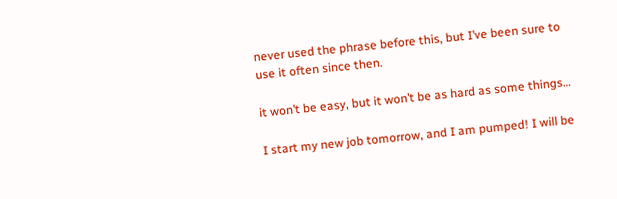never used the phrase before this, but I’ve been sure to use it often since then.

it won’t be easy, but it won’t be as hard as some things…

I start my new job tomorrow, and I am pumped! I will be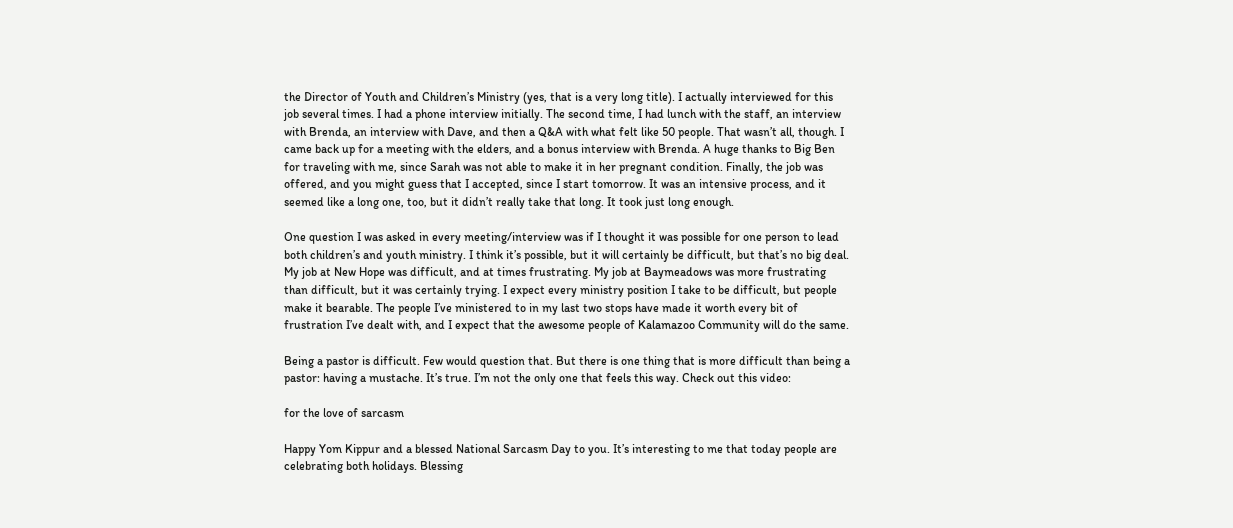the Director of Youth and Children’s Ministry (yes, that is a very long title). I actually interviewed for this job several times. I had a phone interview initially. The second time, I had lunch with the staff, an interview with Brenda, an interview with Dave, and then a Q&A with what felt like 50 people. That wasn’t all, though. I came back up for a meeting with the elders, and a bonus interview with Brenda. A huge thanks to Big Ben for traveling with me, since Sarah was not able to make it in her pregnant condition. Finally, the job was offered, and you might guess that I accepted, since I start tomorrow. It was an intensive process, and it seemed like a long one, too, but it didn’t really take that long. It took just long enough.

One question I was asked in every meeting/interview was if I thought it was possible for one person to lead both children’s and youth ministry. I think it’s possible, but it will certainly be difficult, but that’s no big deal. My job at New Hope was difficult, and at times frustrating. My job at Baymeadows was more frustrating than difficult, but it was certainly trying. I expect every ministry position I take to be difficult, but people make it bearable. The people I’ve ministered to in my last two stops have made it worth every bit of frustration I’ve dealt with, and I expect that the awesome people of Kalamazoo Community will do the same.

Being a pastor is difficult. Few would question that. But there is one thing that is more difficult than being a pastor: having a mustache. It’s true. I’m not the only one that feels this way. Check out this video:

for the love of sarcasm

Happy Yom Kippur and a blessed National Sarcasm Day to you. It’s interesting to me that today people are celebrating both holidays. Blessing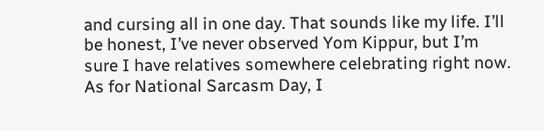and cursing all in one day. That sounds like my life. I’ll be honest, I’ve never observed Yom Kippur, but I’m sure I have relatives somewhere celebrating right now. As for National Sarcasm Day, I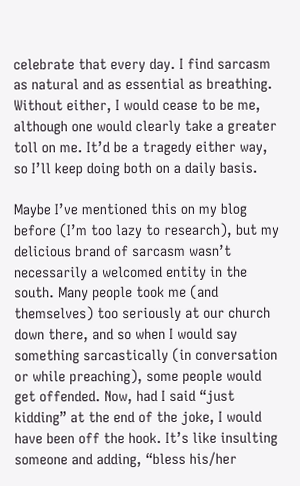celebrate that every day. I find sarcasm as natural and as essential as breathing. Without either, I would cease to be me, although one would clearly take a greater toll on me. It’d be a tragedy either way, so I’ll keep doing both on a daily basis.

Maybe I’ve mentioned this on my blog before (I’m too lazy to research), but my delicious brand of sarcasm wasn’t necessarily a welcomed entity in the south. Many people took me (and themselves) too seriously at our church down there, and so when I would say something sarcastically (in conversation or while preaching), some people would get offended. Now, had I said “just kidding” at the end of the joke, I would have been off the hook. It’s like insulting someone and adding, “bless his/her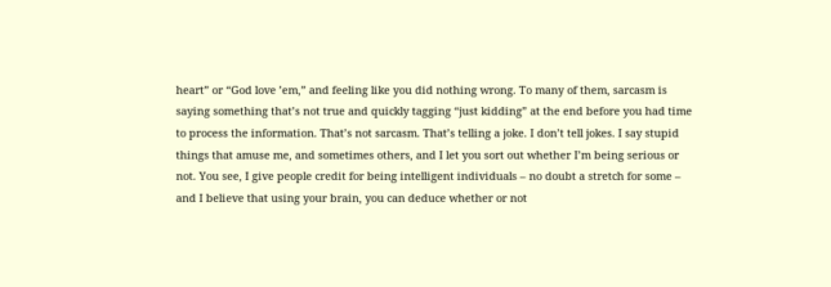heart” or “God love ’em,” and feeling like you did nothing wrong. To many of them, sarcasm is saying something that’s not true and quickly tagging “just kidding” at the end before you had time to process the information. That’s not sarcasm. That’s telling a joke. I don’t tell jokes. I say stupid things that amuse me, and sometimes others, and I let you sort out whether I’m being serious or not. You see, I give people credit for being intelligent individuals – no doubt a stretch for some – and I believe that using your brain, you can deduce whether or not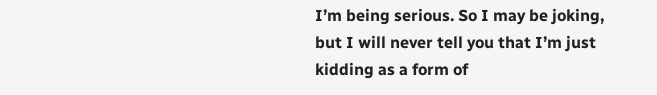I’m being serious. So I may be joking, but I will never tell you that I’m just kidding as a form of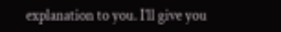explanation to you. I’ll give you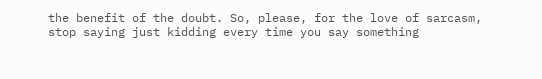the benefit of the doubt. So, please, for the love of sarcasm, stop saying just kidding every time you say something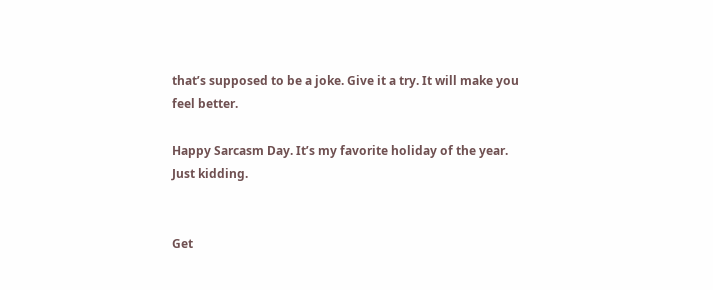that’s supposed to be a joke. Give it a try. It will make you feel better.

Happy Sarcasm Day. It’s my favorite holiday of the year. Just kidding.


Get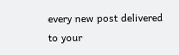every new post delivered to your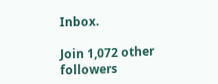Inbox.

Join 1,072 other followers